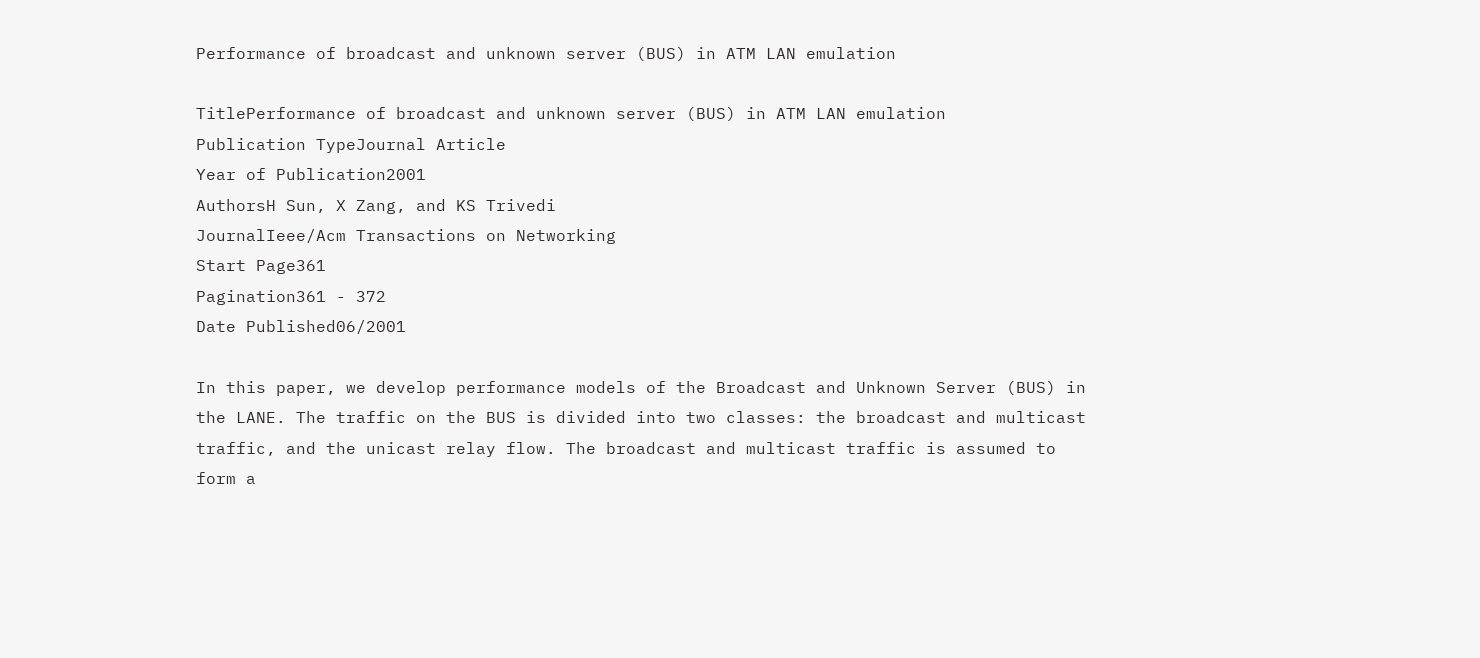Performance of broadcast and unknown server (BUS) in ATM LAN emulation

TitlePerformance of broadcast and unknown server (BUS) in ATM LAN emulation
Publication TypeJournal Article
Year of Publication2001
AuthorsH Sun, X Zang, and KS Trivedi
JournalIeee/Acm Transactions on Networking
Start Page361
Pagination361 - 372
Date Published06/2001

In this paper, we develop performance models of the Broadcast and Unknown Server (BUS) in the LANE. The traffic on the BUS is divided into two classes: the broadcast and multicast traffic, and the unicast relay flow. The broadcast and multicast traffic is assumed to form a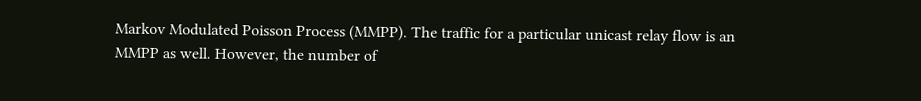Markov Modulated Poisson Process (MMPP). The traffic for a particular unicast relay flow is an MMPP as well. However, the number of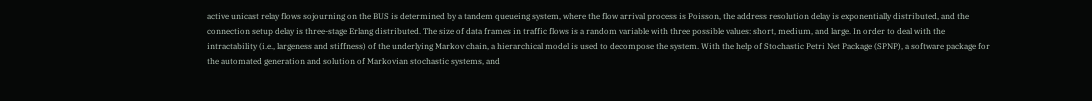active unicast relay flows sojourning on the BUS is determined by a tandem queueing system, where the flow arrival process is Poisson, the address resolution delay is exponentially distributed, and the connection setup delay is three-stage Erlang distributed. The size of data frames in traffic flows is a random variable with three possible values: short, medium, and large. In order to deal with the intractability (i.e., largeness and stiffness) of the underlying Markov chain, a hierarchical model is used to decompose the system. With the help of Stochastic Petri Net Package (SPNP), a software package for the automated generation and solution of Markovian stochastic systems, and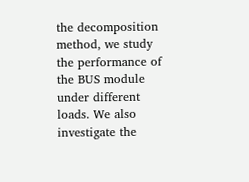the decomposition method, we study the performance of the BUS module under different loads. We also investigate the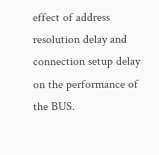effect of address resolution delay and connection setup delay on the performance of the BUS.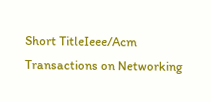Short TitleIeee/Acm Transactions on Networking